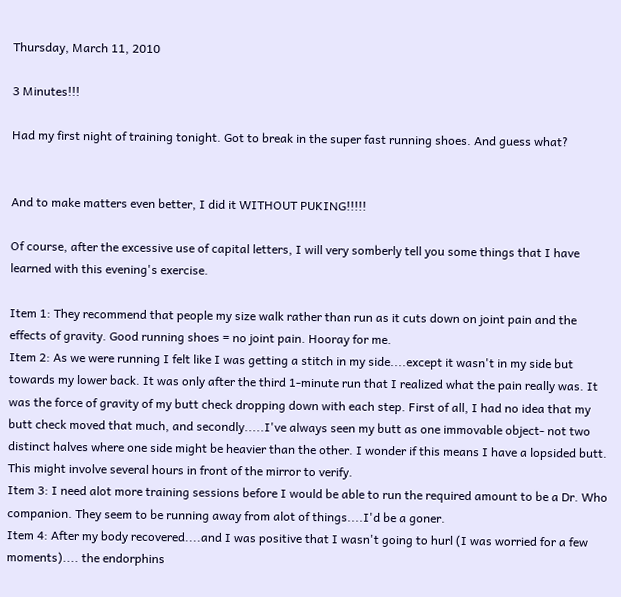Thursday, March 11, 2010

3 Minutes!!!

Had my first night of training tonight. Got to break in the super fast running shoes. And guess what?


And to make matters even better, I did it WITHOUT PUKING!!!!!

Of course, after the excessive use of capital letters, I will very somberly tell you some things that I have learned with this evening's exercise.

Item 1: They recommend that people my size walk rather than run as it cuts down on joint pain and the effects of gravity. Good running shoes = no joint pain. Hooray for me.
Item 2: As we were running I felt like I was getting a stitch in my side....except it wasn't in my side but towards my lower back. It was only after the third 1-minute run that I realized what the pain really was. It was the force of gravity of my butt check dropping down with each step. First of all, I had no idea that my butt check moved that much, and secondly.....I've always seen my butt as one immovable object- not two distinct halves where one side might be heavier than the other. I wonder if this means I have a lopsided butt. This might involve several hours in front of the mirror to verify.
Item 3: I need alot more training sessions before I would be able to run the required amount to be a Dr. Who companion. They seem to be running away from alot of things....I'd be a goner.
Item 4: After my body recovered....and I was positive that I wasn't going to hurl (I was worried for a few moments).... the endorphins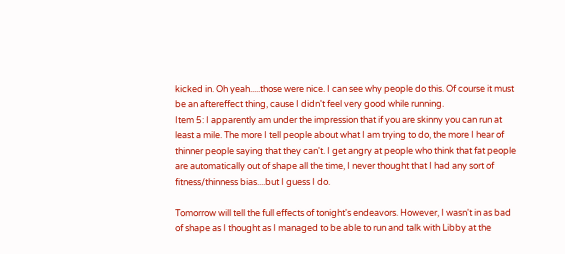kicked in. Oh yeah.....those were nice. I can see why people do this. Of course it must be an aftereffect thing, cause I didn't feel very good while running.
Item 5: I apparently am under the impression that if you are skinny you can run at least a mile. The more I tell people about what I am trying to do, the more I hear of thinner people saying that they can't. I get angry at people who think that fat people are automatically out of shape all the time, I never thought that I had any sort of fitness/thinness bias....but I guess I do.

Tomorrow will tell the full effects of tonight's endeavors. However, I wasn't in as bad of shape as I thought as I managed to be able to run and talk with Libby at the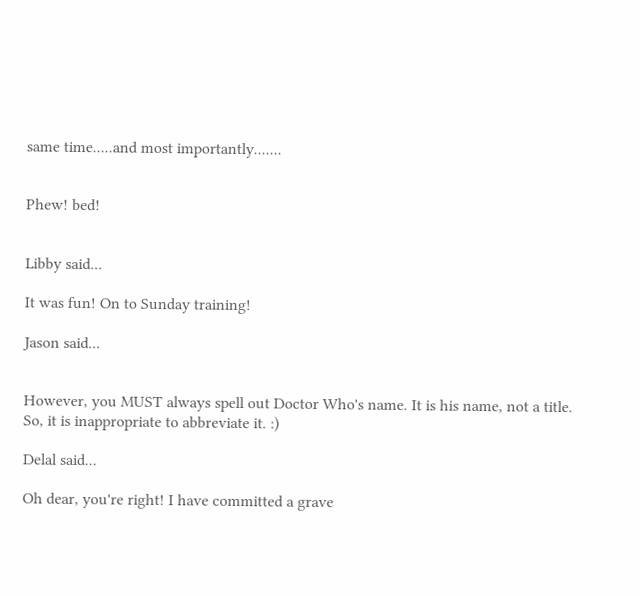same time.....and most importantly.......


Phew! bed!


Libby said...

It was fun! On to Sunday training!

Jason said...


However, you MUST always spell out Doctor Who's name. It is his name, not a title. So, it is inappropriate to abbreviate it. :)

Delal said...

Oh dear, you're right! I have committed a grave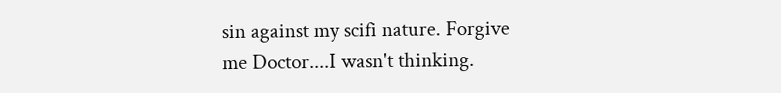sin against my scifi nature. Forgive me Doctor....I wasn't thinking.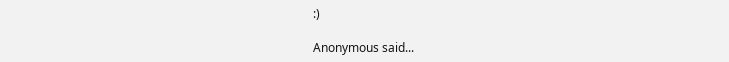:)

Anonymous said...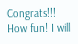Congrats!!! How fun! I will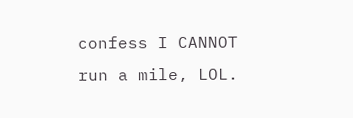confess I CANNOT run a mile, LOL.